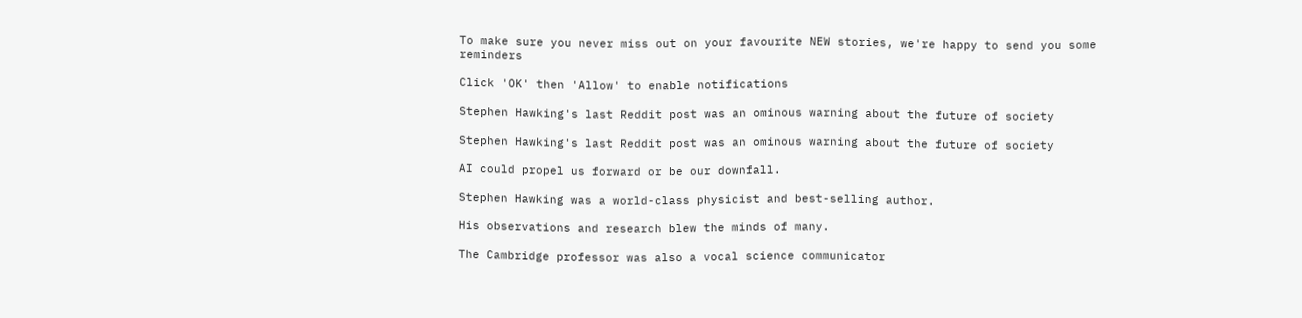To make sure you never miss out on your favourite NEW stories, we're happy to send you some reminders

Click 'OK' then 'Allow' to enable notifications

Stephen Hawking's last Reddit post was an ominous warning about the future of society

Stephen Hawking's last Reddit post was an ominous warning about the future of society

AI could propel us forward or be our downfall.

Stephen Hawking was a world-class physicist and best-selling author.

His observations and research blew the minds of many.

The Cambridge professor was also a vocal science communicator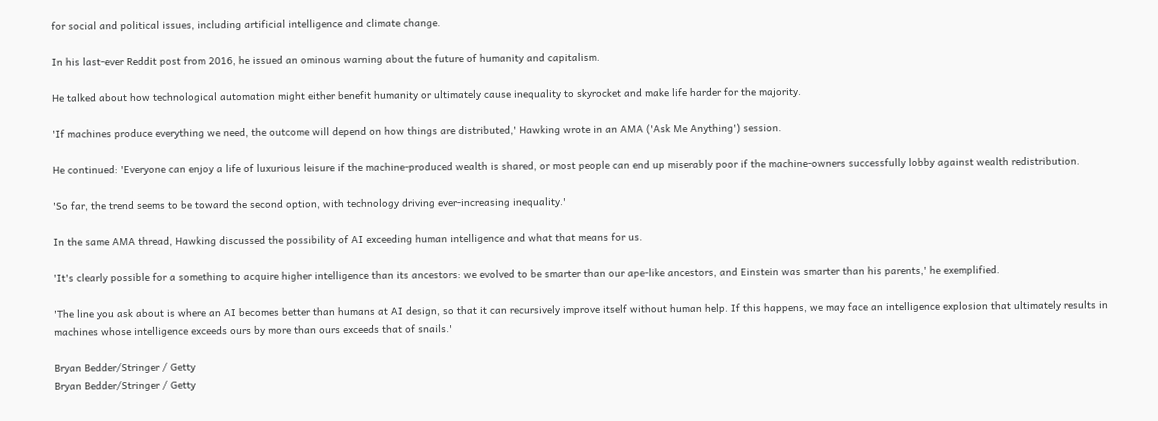for social and political issues, including artificial intelligence and climate change.

In his last-ever Reddit post from 2016, he issued an ominous warning about the future of humanity and capitalism.

He talked about how technological automation might either benefit humanity or ultimately cause inequality to skyrocket and make life harder for the majority.

'If machines produce everything we need, the outcome will depend on how things are distributed,' Hawking wrote in an AMA ('Ask Me Anything') session.

He continued: 'Everyone can enjoy a life of luxurious leisure if the machine-produced wealth is shared, or most people can end up miserably poor if the machine-owners successfully lobby against wealth redistribution.

'So far, the trend seems to be toward the second option, with technology driving ever-increasing inequality.'

In the same AMA thread, Hawking discussed the possibility of AI exceeding human intelligence and what that means for us.

'It's clearly possible for a something to acquire higher intelligence than its ancestors: we evolved to be smarter than our ape-like ancestors, and Einstein was smarter than his parents,' he exemplified.

'The line you ask about is where an AI becomes better than humans at AI design, so that it can recursively improve itself without human help. If this happens, we may face an intelligence explosion that ultimately results in machines whose intelligence exceeds ours by more than ours exceeds that of snails.'

Bryan Bedder/Stringer / Getty
Bryan Bedder/Stringer / Getty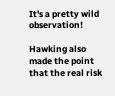It's a pretty wild observation!

Hawking also made the point that the real risk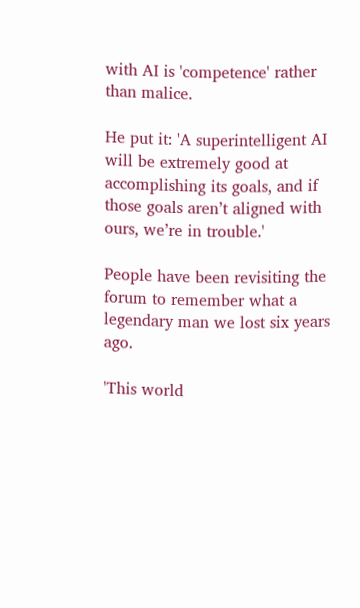with AI is 'competence' rather than malice.

He put it: 'A superintelligent AI will be extremely good at accomplishing its goals, and if those goals aren’t aligned with ours, we’re in trouble.'

People have been revisiting the forum to remember what a legendary man we lost six years ago.

'This world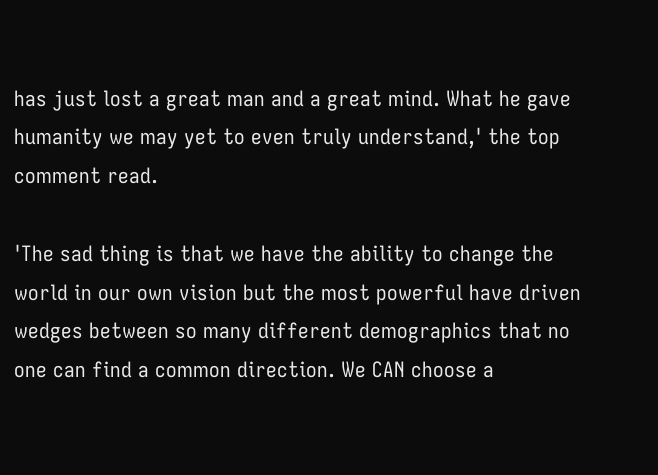has just lost a great man and a great mind. What he gave humanity we may yet to even truly understand,' the top comment read.

'The sad thing is that we have the ability to change the world in our own vision but the most powerful have driven wedges between so many different demographics that no one can find a common direction. We CAN choose a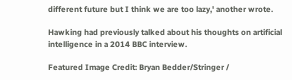different future but I think we are too lazy,' another wrote.

Hawking had previously talked about his thoughts on artificial intelligence in a 2014 BBC interview.

Featured Image Credit: Bryan Bedder/Stringer /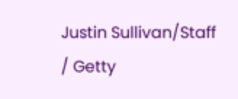Justin Sullivan/Staff / Getty